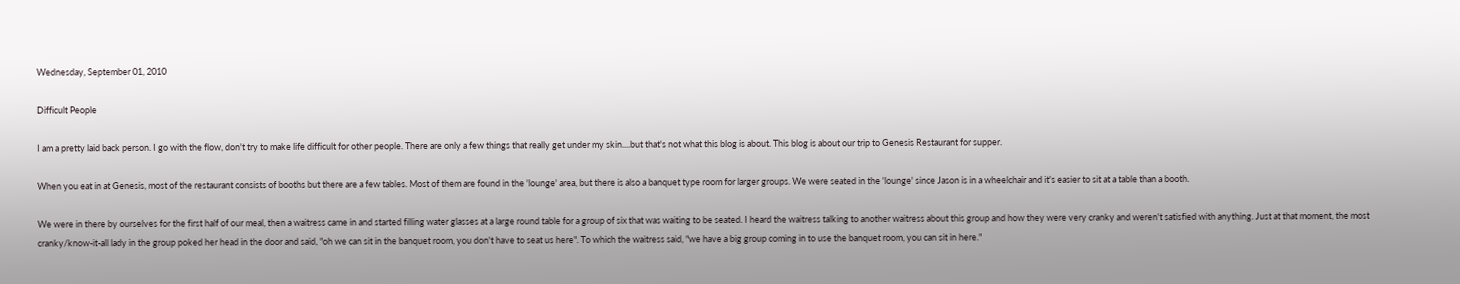Wednesday, September 01, 2010

Difficult People

I am a pretty laid back person. I go with the flow, don't try to make life difficult for other people. There are only a few things that really get under my skin....but that's not what this blog is about. This blog is about our trip to Genesis Restaurant for supper.

When you eat in at Genesis, most of the restaurant consists of booths but there are a few tables. Most of them are found in the 'lounge' area, but there is also a banquet type room for larger groups. We were seated in the 'lounge' since Jason is in a wheelchair and it's easier to sit at a table than a booth.

We were in there by ourselves for the first half of our meal, then a waitress came in and started filling water glasses at a large round table for a group of six that was waiting to be seated. I heard the waitress talking to another waitress about this group and how they were very cranky and weren't satisfied with anything. Just at that moment, the most cranky/know-it-all lady in the group poked her head in the door and said, "oh we can sit in the banquet room, you don't have to seat us here". To which the waitress said, "we have a big group coming in to use the banquet room, you can sit in here."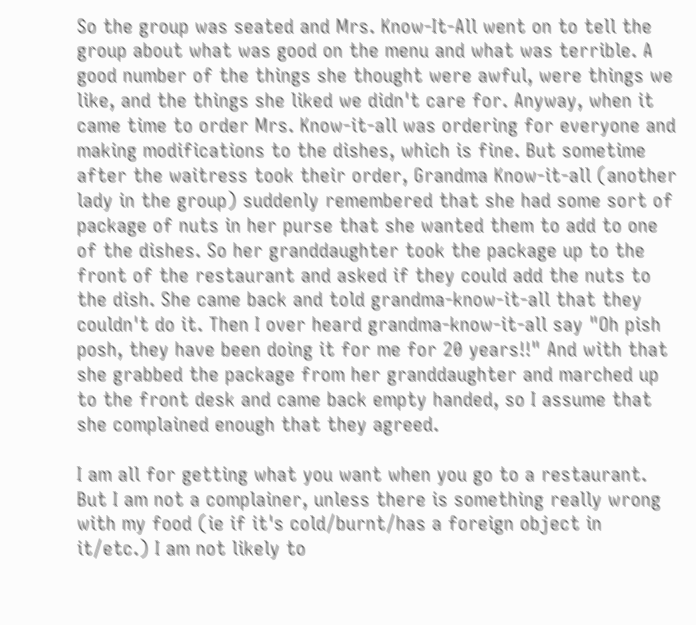So the group was seated and Mrs. Know-It-All went on to tell the group about what was good on the menu and what was terrible. A good number of the things she thought were awful, were things we like, and the things she liked we didn't care for. Anyway, when it came time to order Mrs. Know-it-all was ordering for everyone and making modifications to the dishes, which is fine. But sometime after the waitress took their order, Grandma Know-it-all (another lady in the group) suddenly remembered that she had some sort of package of nuts in her purse that she wanted them to add to one of the dishes. So her granddaughter took the package up to the front of the restaurant and asked if they could add the nuts to the dish. She came back and told grandma-know-it-all that they couldn't do it. Then I over heard grandma-know-it-all say "Oh pish posh, they have been doing it for me for 20 years!!" And with that she grabbed the package from her granddaughter and marched up to the front desk and came back empty handed, so I assume that she complained enough that they agreed.

I am all for getting what you want when you go to a restaurant. But I am not a complainer, unless there is something really wrong with my food (ie if it's cold/burnt/has a foreign object in it/etc.) I am not likely to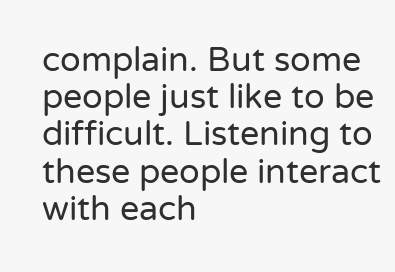complain. But some people just like to be difficult. Listening to these people interact with each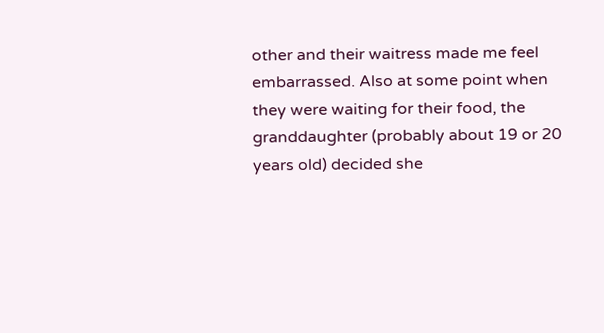other and their waitress made me feel embarrassed. Also at some point when they were waiting for their food, the granddaughter (probably about 19 or 20 years old) decided she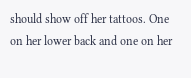should show off her tattoos. One on her lower back and one on her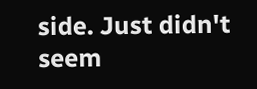side. Just didn't seem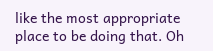like the most appropriate place to be doing that. Oh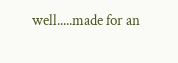well.....made for an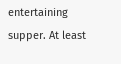entertaining supper. At least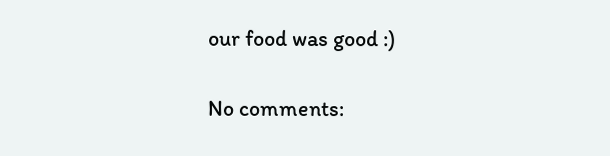our food was good :)

No comments: